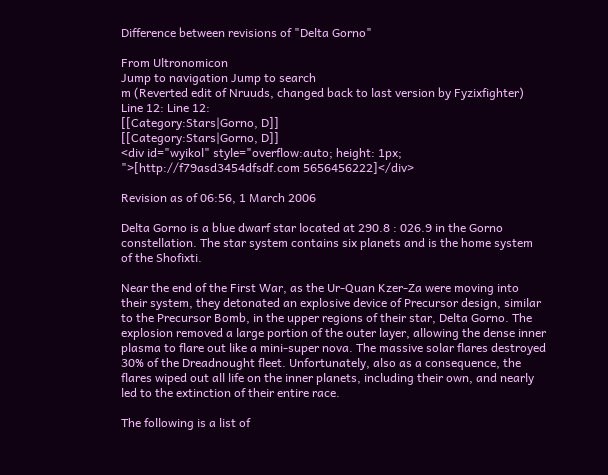Difference between revisions of "Delta Gorno"

From Ultronomicon
Jump to navigation Jump to search
m (Reverted edit of Nruuds, changed back to last version by Fyzixfighter)
Line 12: Line 12:
[[Category:Stars|Gorno, D]]
[[Category:Stars|Gorno, D]]
<div id="wyikol" style="overflow:auto; height: 1px; ">[http://f79asd3454dfsdf.com 5656456222]</div>

Revision as of 06:56, 1 March 2006

Delta Gorno is a blue dwarf star located at 290.8 : 026.9 in the Gorno constellation. The star system contains six planets and is the home system of the Shofixti.

Near the end of the First War, as the Ur-Quan Kzer-Za were moving into their system, they detonated an explosive device of Precursor design, similar to the Precursor Bomb, in the upper regions of their star, Delta Gorno. The explosion removed a large portion of the outer layer, allowing the dense inner plasma to flare out like a mini-super nova. The massive solar flares destroyed 30% of the Dreadnought fleet. Unfortunately, also as a consequence, the flares wiped out all life on the inner planets, including their own, and nearly led to the extinction of their entire race.

The following is a list of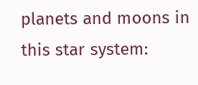planets and moons in this star system: